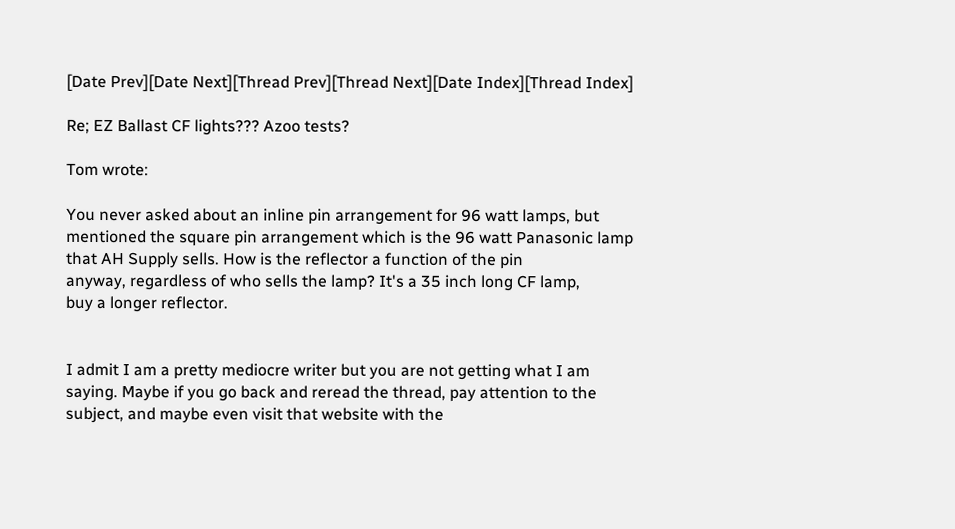[Date Prev][Date Next][Thread Prev][Thread Next][Date Index][Thread Index]

Re; EZ Ballast CF lights??? Azoo tests?

Tom wrote:

You never asked about an inline pin arrangement for 96 watt lamps, but
mentioned the square pin arrangement which is the 96 watt Panasonic lamp
that AH Supply sells. How is the reflector a function of the pin
anyway, regardless of who sells the lamp? It's a 35 inch long CF lamp,
buy a longer reflector.


I admit I am a pretty mediocre writer but you are not getting what I am
saying. Maybe if you go back and reread the thread, pay attention to the
subject, and maybe even visit that website with the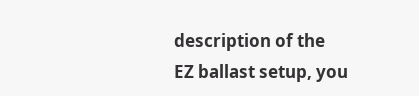description of the
EZ ballast setup, you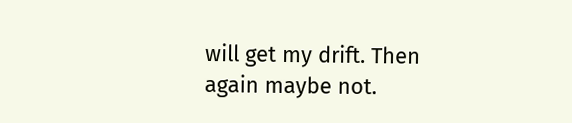will get my drift. Then again maybe not.